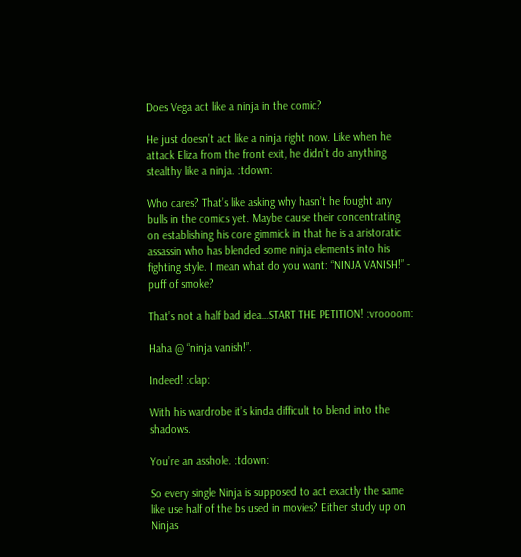Does Vega act like a ninja in the comic?

He just doesn’t act like a ninja right now. Like when he attack Eliza from the front exit, he didn’t do anything stealthy like a ninja. :tdown:

Who cares? That’s like asking why hasn’t he fought any bulls in the comics yet. Maybe cause their concentrating on establishing his core gimmick in that he is a aristoratic assassin who has blended some ninja elements into his fighting style. I mean what do you want: “NINJA VANISH!” - puff of smoke?

That’s not a half bad idea…START THE PETITION! :vroooom:

Haha @ “ninja vanish!”.

Indeed! :clap:

With his wardrobe it’s kinda difficult to blend into the shadows.

You’re an asshole. :tdown:

So every single Ninja is supposed to act exactly the same like use half of the bs used in movies? Either study up on Ninjas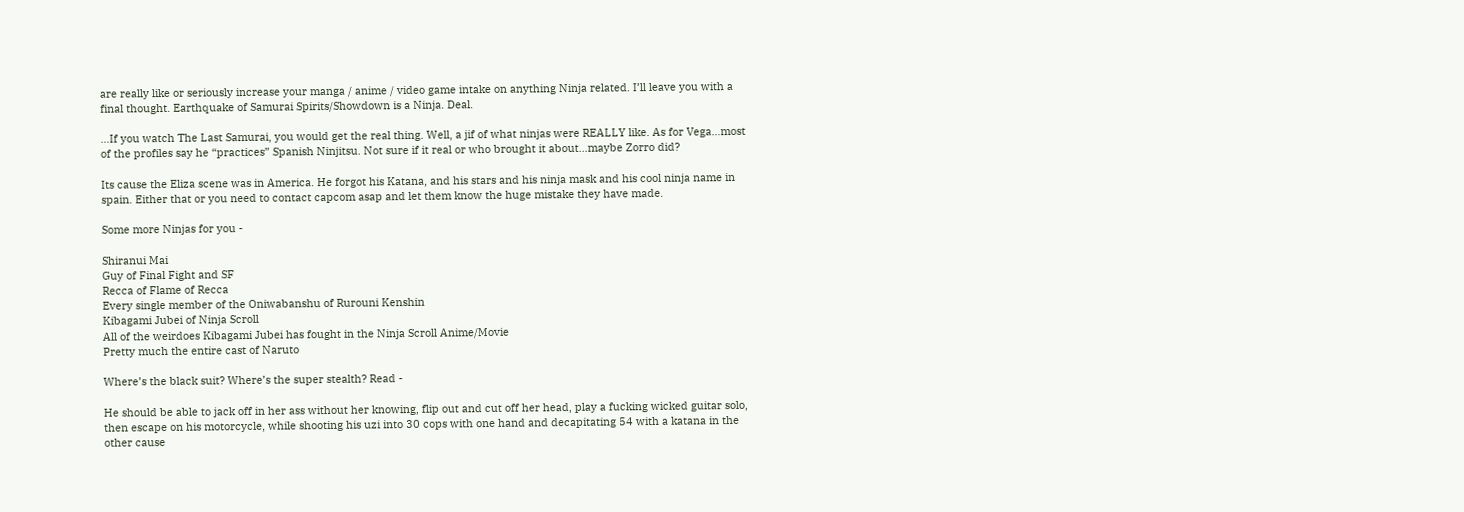are really like or seriously increase your manga / anime / video game intake on anything Ninja related. I’ll leave you with a final thought. Earthquake of Samurai Spirits/Showdown is a Ninja. Deal.

…If you watch The Last Samurai, you would get the real thing. Well, a jif of what ninjas were REALLY like. As for Vega…most of the profiles say he “practices” Spanish Ninjitsu. Not sure if it real or who brought it about…maybe Zorro did?

Its cause the Eliza scene was in America. He forgot his Katana, and his stars and his ninja mask and his cool ninja name in spain. Either that or you need to contact capcom asap and let them know the huge mistake they have made.

Some more Ninjas for you -

Shiranui Mai
Guy of Final Fight and SF
Recca of Flame of Recca
Every single member of the Oniwabanshu of Rurouni Kenshin
Kibagami Jubei of Ninja Scroll
All of the weirdoes Kibagami Jubei has fought in the Ninja Scroll Anime/Movie
Pretty much the entire cast of Naruto

Where’s the black suit? Where’s the super stealth? Read -

He should be able to jack off in her ass without her knowing, flip out and cut off her head, play a fucking wicked guitar solo, then escape on his motorcycle, while shooting his uzi into 30 cops with one hand and decapitating 54 with a katana in the other cause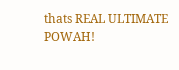thats REAL ULTIMATE POWAH!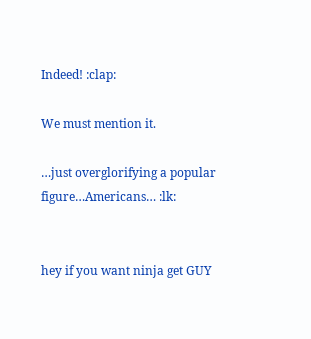Indeed! :clap:

We must mention it.

…just overglorifying a popular figure…Americans… :lk:


hey if you want ninja get GUY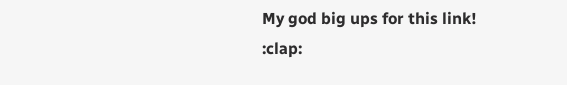My god big ups for this link! :clap: